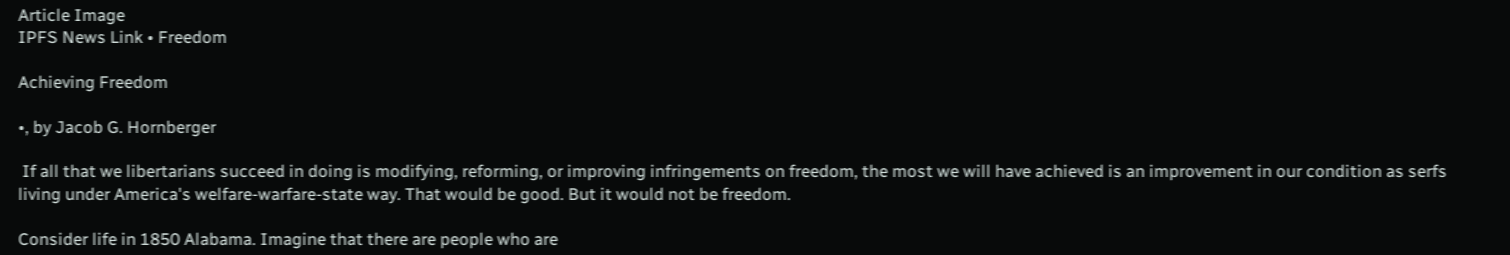Article Image
IPFS News Link • Freedom

Achieving Freedom

•, by Jacob G. Hornberger

 If all that we libertarians succeed in doing is modifying, reforming, or improving infringements on freedom, the most we will have achieved is an improvement in our condition as serfs living under America's welfare-warfare-state way. That would be good. But it would not be freedom.

Consider life in 1850 Alabama. Imagine that there are people who are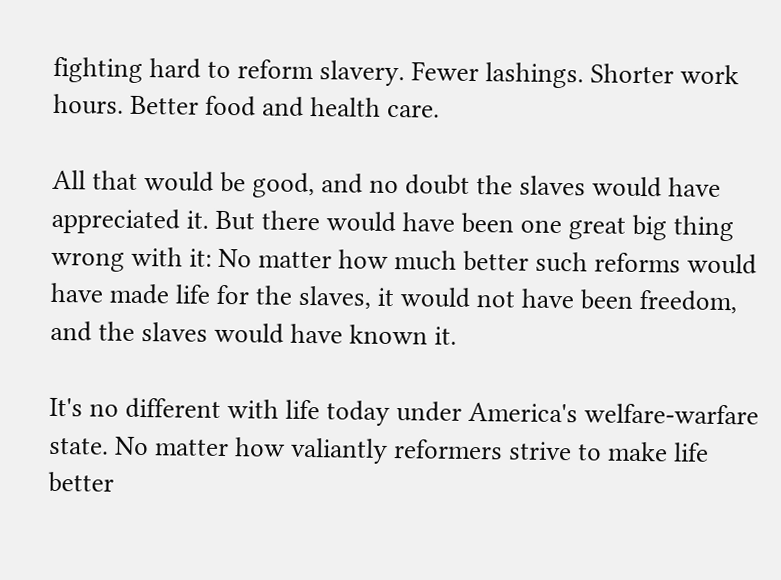fighting hard to reform slavery. Fewer lashings. Shorter work hours. Better food and health care.

All that would be good, and no doubt the slaves would have appreciated it. But there would have been one great big thing wrong with it: No matter how much better such reforms would have made life for the slaves, it would not have been freedom, and the slaves would have known it.

It's no different with life today under America's welfare-warfare state. No matter how valiantly reformers strive to make life better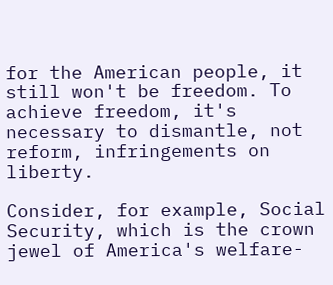for the American people, it still won't be freedom. To achieve freedom, it's necessary to dismantle, not reform, infringements on liberty.

Consider, for example, Social Security, which is the crown jewel of America's welfare-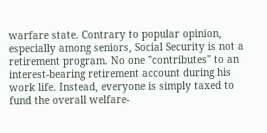warfare state. Contrary to popular opinion, especially among seniors, Social Security is not a retirement program. No one "contributes" to an interest-bearing retirement account during his work life. Instead, everyone is simply taxed to fund the overall welfare-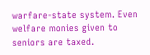warfare-state system. Even welfare monies given to seniors are taxed.